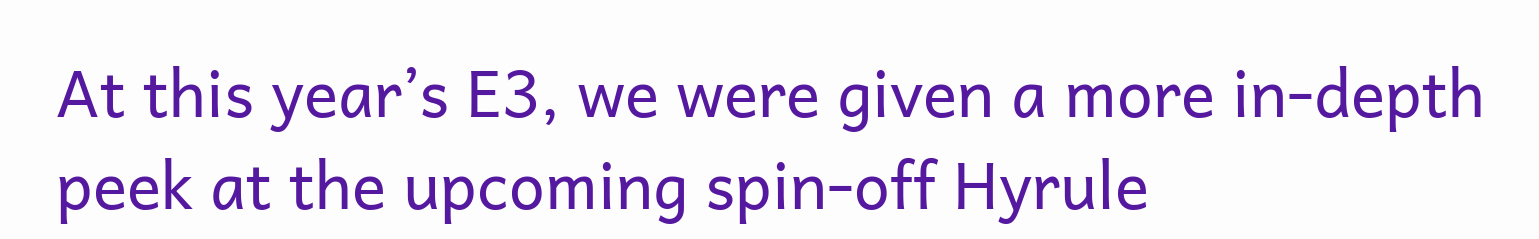At this year’s E3, we were given a more in-depth peek at the upcoming spin-off Hyrule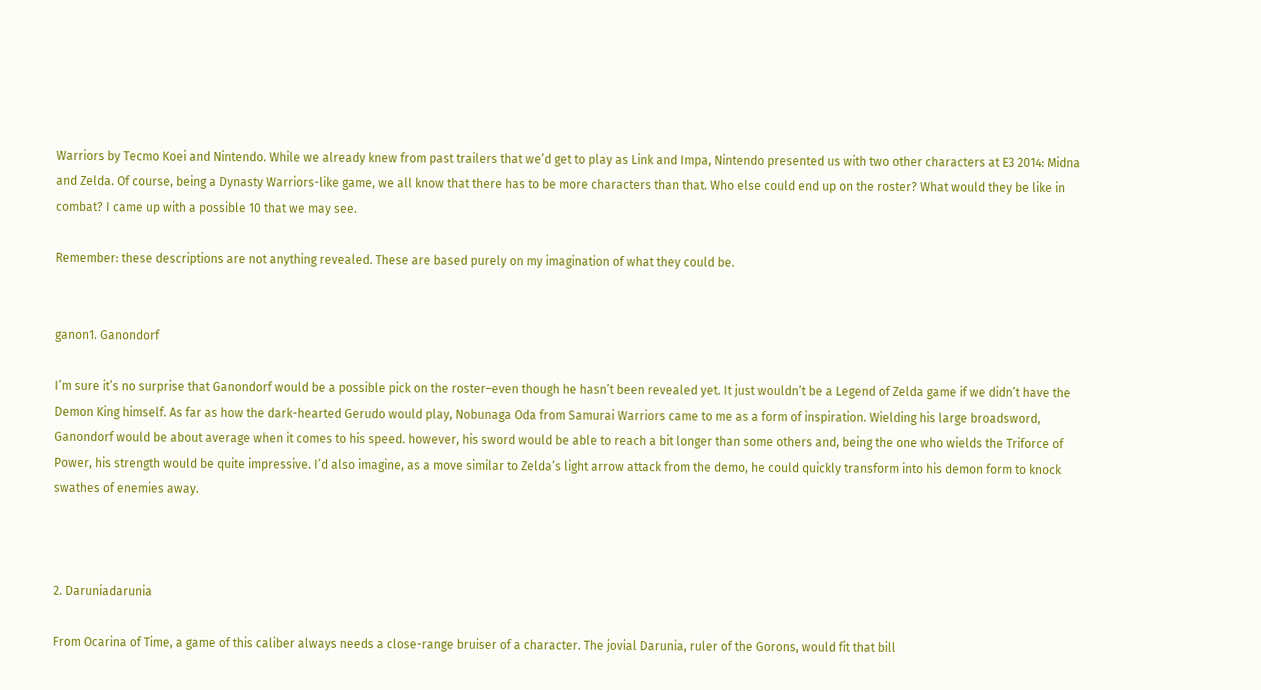Warriors by Tecmo Koei and Nintendo. While we already knew from past trailers that we’d get to play as Link and Impa, Nintendo presented us with two other characters at E3 2014: Midna and Zelda. Of course, being a Dynasty Warriors-like game, we all know that there has to be more characters than that. Who else could end up on the roster? What would they be like in combat? I came up with a possible 10 that we may see.

Remember: these descriptions are not anything revealed. These are based purely on my imagination of what they could be.


ganon1. Ganondorf

I’m sure it’s no surprise that Ganondorf would be a possible pick on the roster–even though he hasn’t been revealed yet. It just wouldn’t be a Legend of Zelda game if we didn’t have the Demon King himself. As far as how the dark-hearted Gerudo would play, Nobunaga Oda from Samurai Warriors came to me as a form of inspiration. Wielding his large broadsword, Ganondorf would be about average when it comes to his speed. however, his sword would be able to reach a bit longer than some others and, being the one who wields the Triforce of Power, his strength would be quite impressive. I’d also imagine, as a move similar to Zelda’s light arrow attack from the demo, he could quickly transform into his demon form to knock swathes of enemies away.



2. Daruniadarunia

From Ocarina of Time, a game of this caliber always needs a close-range bruiser of a character. The jovial Darunia, ruler of the Gorons, would fit that bill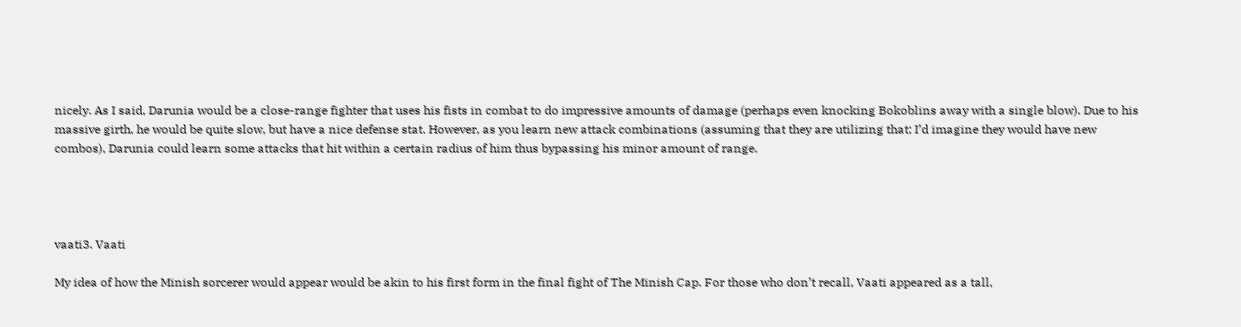nicely. As I said, Darunia would be a close-range fighter that uses his fists in combat to do impressive amounts of damage (perhaps even knocking Bokoblins away with a single blow). Due to his massive girth, he would be quite slow, but have a nice defense stat. However, as you learn new attack combinations (assuming that they are utilizing that; I’d imagine they would have new combos), Darunia could learn some attacks that hit within a certain radius of him thus bypassing his minor amount of range.




vaati3. Vaati

My idea of how the Minish sorcerer would appear would be akin to his first form in the final fight of The Minish Cap. For those who don’t recall, Vaati appeared as a tall,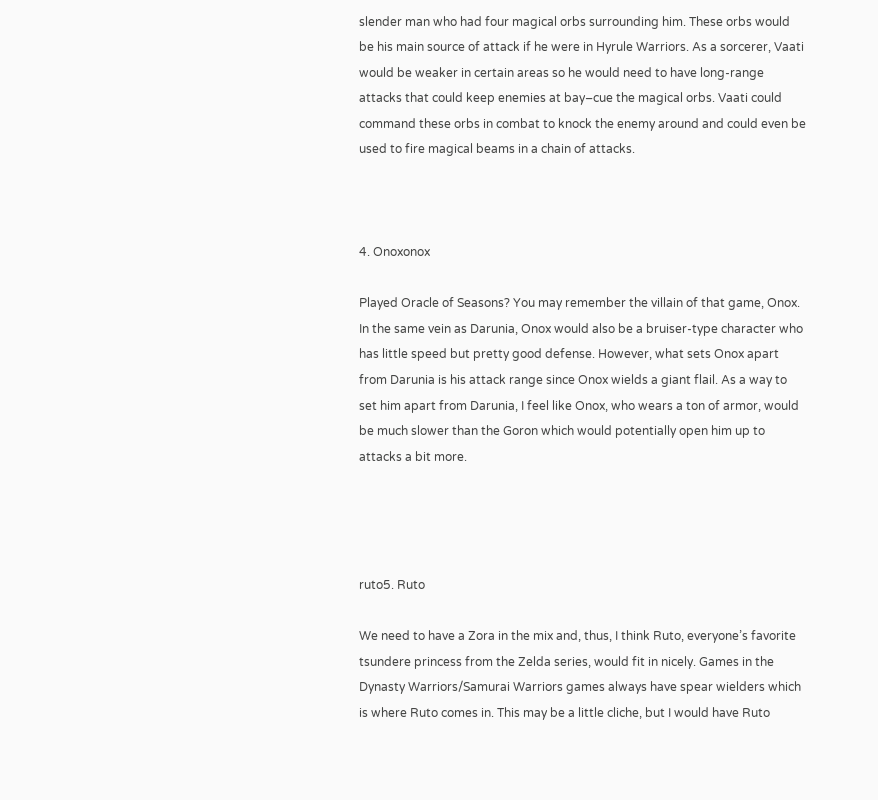slender man who had four magical orbs surrounding him. These orbs would be his main source of attack if he were in Hyrule Warriors. As a sorcerer, Vaati would be weaker in certain areas so he would need to have long-range attacks that could keep enemies at bay–cue the magical orbs. Vaati could command these orbs in combat to knock the enemy around and could even be used to fire magical beams in a chain of attacks.



4. Onoxonox

Played Oracle of Seasons? You may remember the villain of that game, Onox. In the same vein as Darunia, Onox would also be a bruiser-type character who has little speed but pretty good defense. However, what sets Onox apart from Darunia is his attack range since Onox wields a giant flail. As a way to set him apart from Darunia, I feel like Onox, who wears a ton of armor, would be much slower than the Goron which would potentially open him up to attacks a bit more.




ruto5. Ruto

We need to have a Zora in the mix and, thus, I think Ruto, everyone’s favorite tsundere princess from the Zelda series, would fit in nicely. Games in the Dynasty Warriors/Samurai Warriors games always have spear wielders which is where Ruto comes in. This may be a little cliche, but I would have Ruto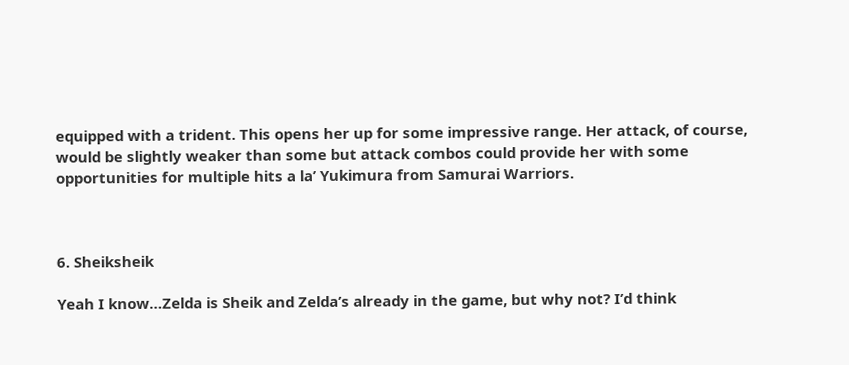equipped with a trident. This opens her up for some impressive range. Her attack, of course, would be slightly weaker than some but attack combos could provide her with some opportunities for multiple hits a la’ Yukimura from Samurai Warriors.



6. Sheiksheik

Yeah I know…Zelda is Sheik and Zelda’s already in the game, but why not? I’d think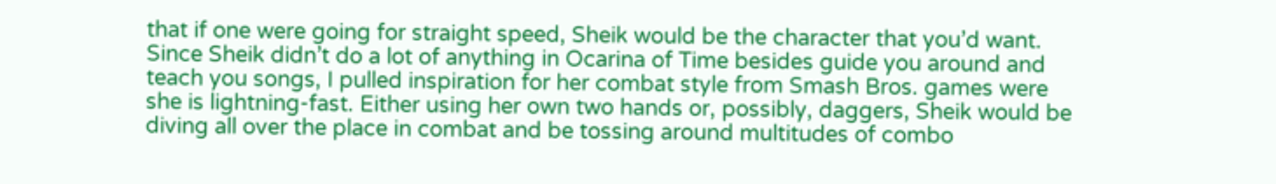that if one were going for straight speed, Sheik would be the character that you’d want. Since Sheik didn’t do a lot of anything in Ocarina of Time besides guide you around and teach you songs, I pulled inspiration for her combat style from Smash Bros. games were she is lightning-fast. Either using her own two hands or, possibly, daggers, Sheik would be diving all over the place in combat and be tossing around multitudes of combo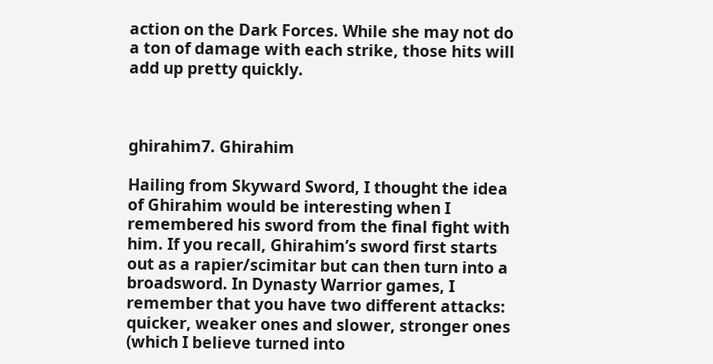action on the Dark Forces. While she may not do a ton of damage with each strike, those hits will add up pretty quickly.



ghirahim7. Ghirahim

Hailing from Skyward Sword, I thought the idea of Ghirahim would be interesting when I remembered his sword from the final fight with him. If you recall, Ghirahim’s sword first starts out as a rapier/scimitar but can then turn into a broadsword. In Dynasty Warrior games, I remember that you have two different attacks: quicker, weaker ones and slower, stronger ones (which I believe turned into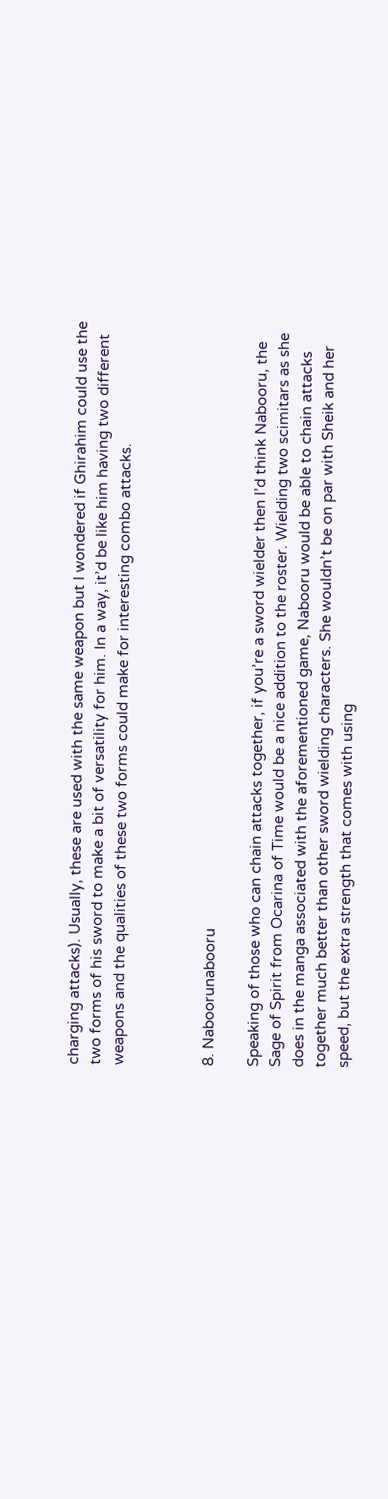charging attacks). Usually, these are used with the same weapon but I wondered if Ghirahim could use the two forms of his sword to make a bit of versatility for him. In a way, it’d be like him having two different weapons and the qualities of these two forms could make for interesting combo attacks.



8. Naboorunabooru

Speaking of those who can chain attacks together, if you’re a sword wielder then I’d think Nabooru, the Sage of Spirit from Ocarina of Time would be a nice addition to the roster. Wielding two scimitars as she does in the manga associated with the aforementioned game, Nabooru would be able to chain attacks together much better than other sword wielding characters. She wouldn’t be on par with Sheik and her speed, but the extra strength that comes with using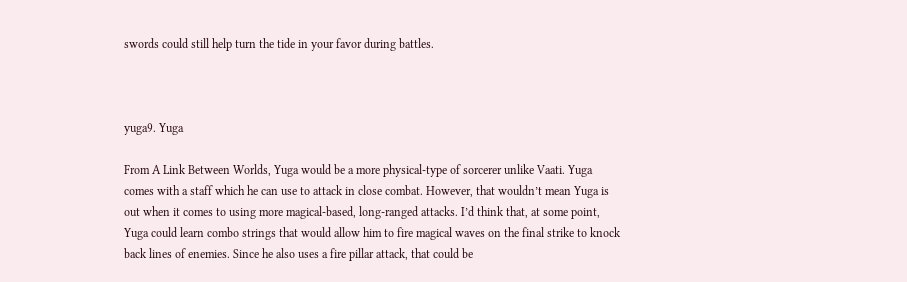swords could still help turn the tide in your favor during battles.



yuga9. Yuga

From A Link Between Worlds, Yuga would be a more physical-type of sorcerer unlike Vaati. Yuga comes with a staff which he can use to attack in close combat. However, that wouldn’t mean Yuga is out when it comes to using more magical-based, long-ranged attacks. I’d think that, at some point, Yuga could learn combo strings that would allow him to fire magical waves on the final strike to knock back lines of enemies. Since he also uses a fire pillar attack, that could be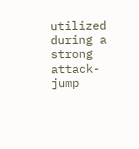utilized during a strong attack-jump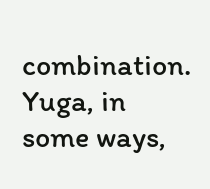combination. Yuga, in some ways,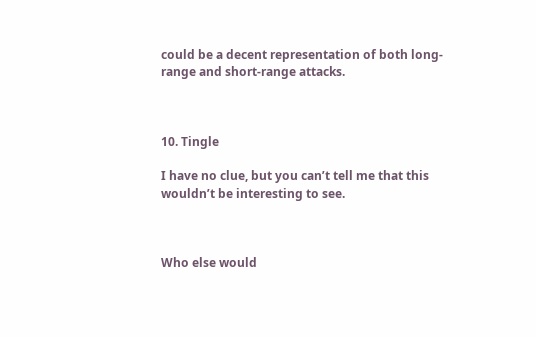could be a decent representation of both long-range and short-range attacks.



10. Tingle

I have no clue, but you can’t tell me that this wouldn’t be interesting to see.



Who else would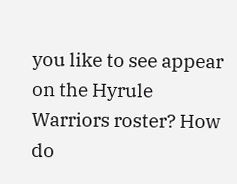you like to see appear on the Hyrule Warriors roster? How do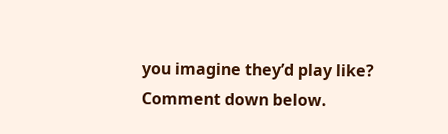you imagine they’d play like? Comment down below.